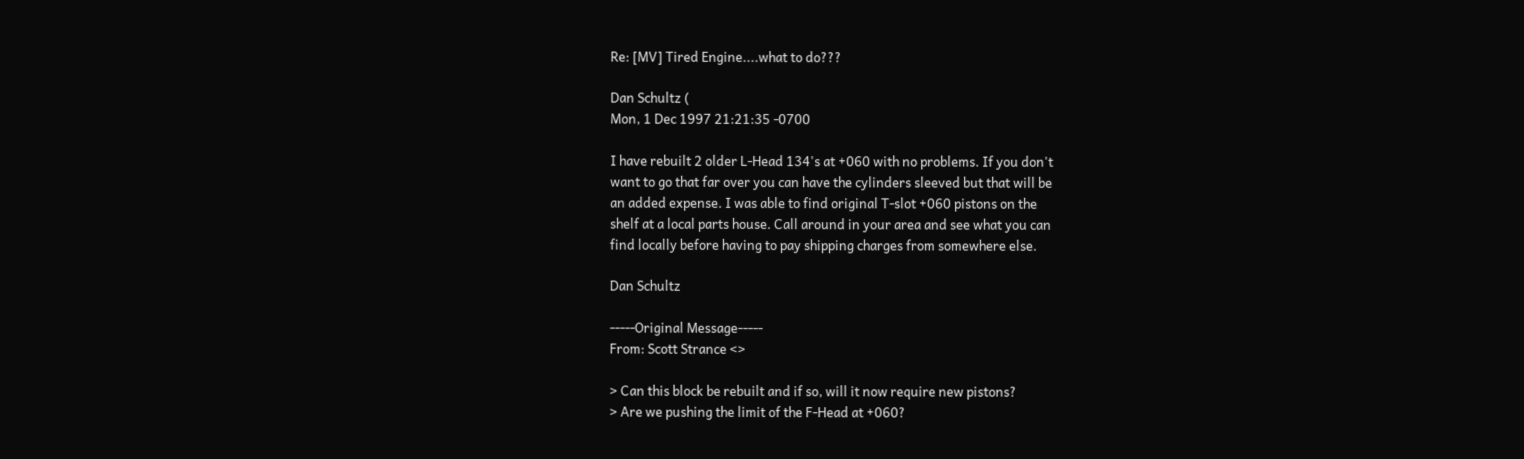Re: [MV] Tired Engine....what to do???

Dan Schultz (
Mon, 1 Dec 1997 21:21:35 -0700

I have rebuilt 2 older L-Head 134's at +060 with no problems. If you don't
want to go that far over you can have the cylinders sleeved but that will be
an added expense. I was able to find original T-slot +060 pistons on the
shelf at a local parts house. Call around in your area and see what you can
find locally before having to pay shipping charges from somewhere else.

Dan Schultz

-----Original Message-----
From: Scott Strance <>

> Can this block be rebuilt and if so, will it now require new pistons?
> Are we pushing the limit of the F-Head at +060?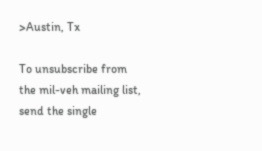>Austin, Tx

To unsubscribe from the mil-veh mailing list, send the single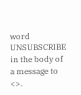word
UNSUBSCRIBE in the body of a message to <>.